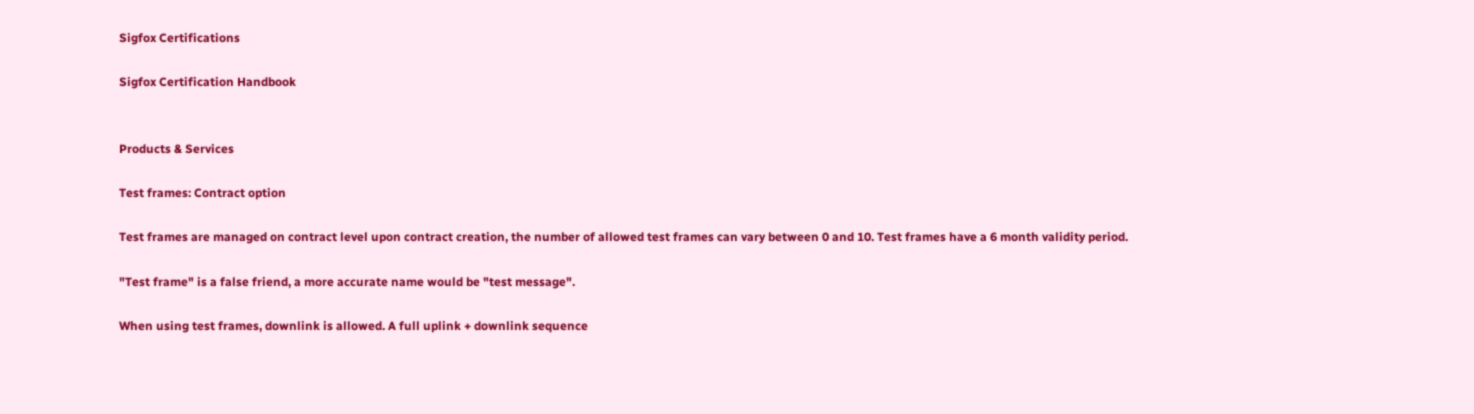Sigfox Certifications

Sigfox Certification Handbook


Products & Services

Test frames: Contract option

Test frames are managed on contract level upon contract creation, the number of allowed test frames can vary between 0 and 10. Test frames have a 6 month validity period.

"Test frame" is a false friend, a more accurate name would be "test message".

When using test frames, downlink is allowed. A full uplink + downlink sequence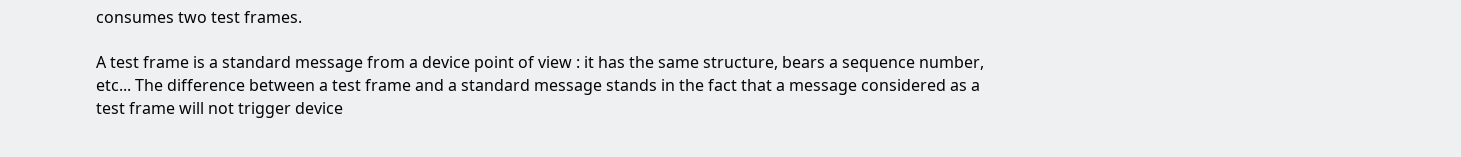consumes two test frames.

A test frame is a standard message from a device point of view : it has the same structure, bears a sequence number, etc... The difference between a test frame and a standard message stands in the fact that a message considered as a test frame will not trigger device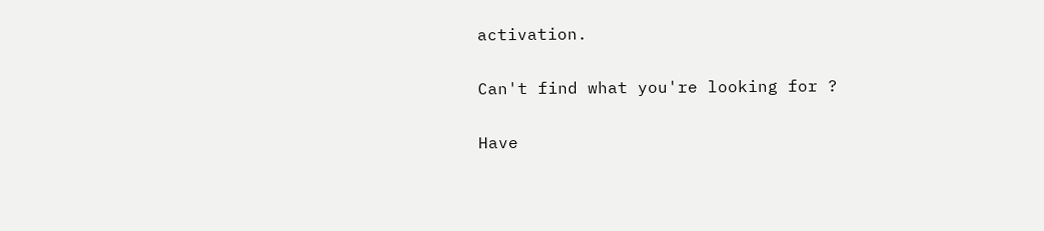activation.

Can't find what you're looking for ?

Have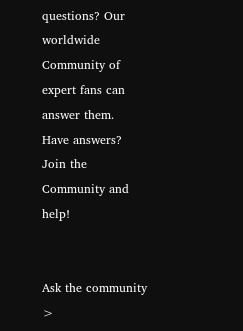questions? Our worldwide Community of expert fans can answer them.
Have answers? Join the Community and help!


Ask the community >